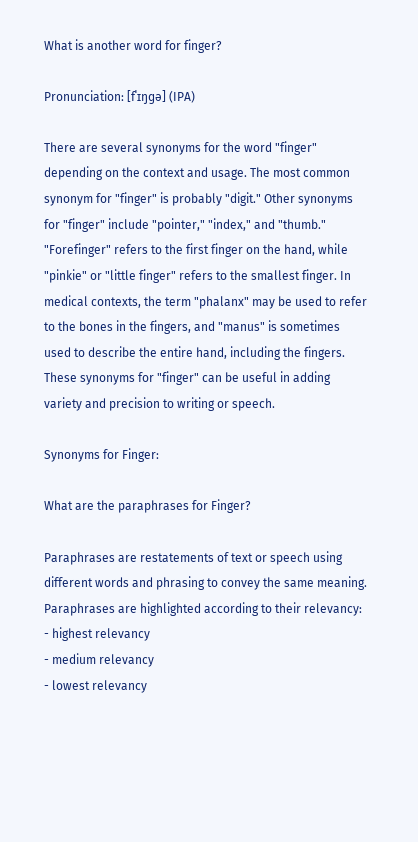What is another word for finger?

Pronunciation: [fˈɪŋɡə] (IPA)

There are several synonyms for the word "finger" depending on the context and usage. The most common synonym for "finger" is probably "digit." Other synonyms for "finger" include "pointer," "index," and "thumb." "Forefinger" refers to the first finger on the hand, while "pinkie" or "little finger" refers to the smallest finger. In medical contexts, the term "phalanx" may be used to refer to the bones in the fingers, and "manus" is sometimes used to describe the entire hand, including the fingers. These synonyms for "finger" can be useful in adding variety and precision to writing or speech.

Synonyms for Finger:

What are the paraphrases for Finger?

Paraphrases are restatements of text or speech using different words and phrasing to convey the same meaning.
Paraphrases are highlighted according to their relevancy:
- highest relevancy
- medium relevancy
- lowest relevancy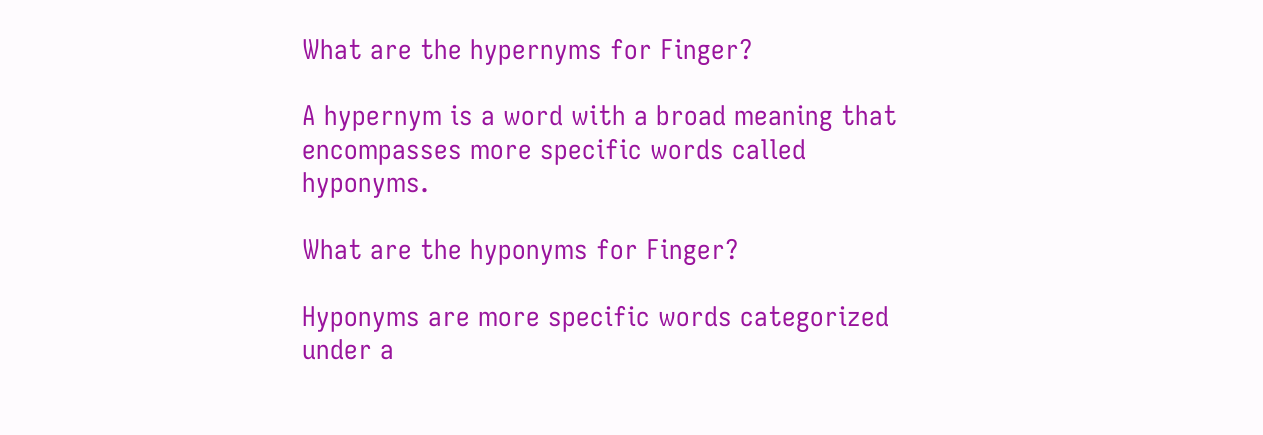What are the hypernyms for Finger?

A hypernym is a word with a broad meaning that encompasses more specific words called hyponyms.

What are the hyponyms for Finger?

Hyponyms are more specific words categorized under a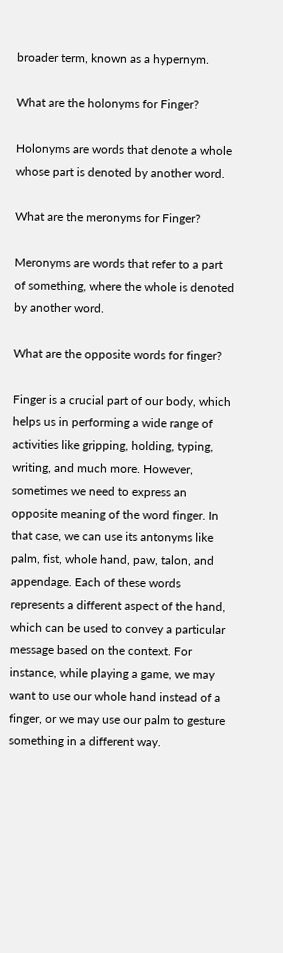broader term, known as a hypernym.

What are the holonyms for Finger?

Holonyms are words that denote a whole whose part is denoted by another word.

What are the meronyms for Finger?

Meronyms are words that refer to a part of something, where the whole is denoted by another word.

What are the opposite words for finger?

Finger is a crucial part of our body, which helps us in performing a wide range of activities like gripping, holding, typing, writing, and much more. However, sometimes we need to express an opposite meaning of the word finger. In that case, we can use its antonyms like palm, fist, whole hand, paw, talon, and appendage. Each of these words represents a different aspect of the hand, which can be used to convey a particular message based on the context. For instance, while playing a game, we may want to use our whole hand instead of a finger, or we may use our palm to gesture something in a different way.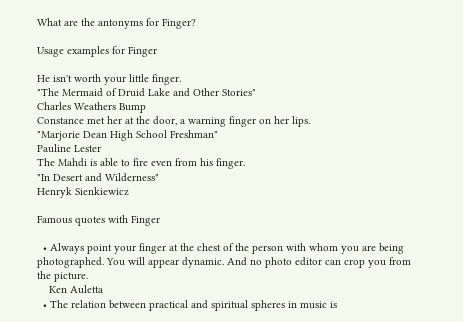What are the antonyms for Finger?

Usage examples for Finger

He isn't worth your little finger.
"The Mermaid of Druid Lake and Other Stories"
Charles Weathers Bump
Constance met her at the door, a warning finger on her lips.
"Marjorie Dean High School Freshman"
Pauline Lester
The Mahdi is able to fire even from his finger.
"In Desert and Wilderness"
Henryk Sienkiewicz

Famous quotes with Finger

  • Always point your finger at the chest of the person with whom you are being photographed. You will appear dynamic. And no photo editor can crop you from the picture.
    Ken Auletta
  • The relation between practical and spiritual spheres in music is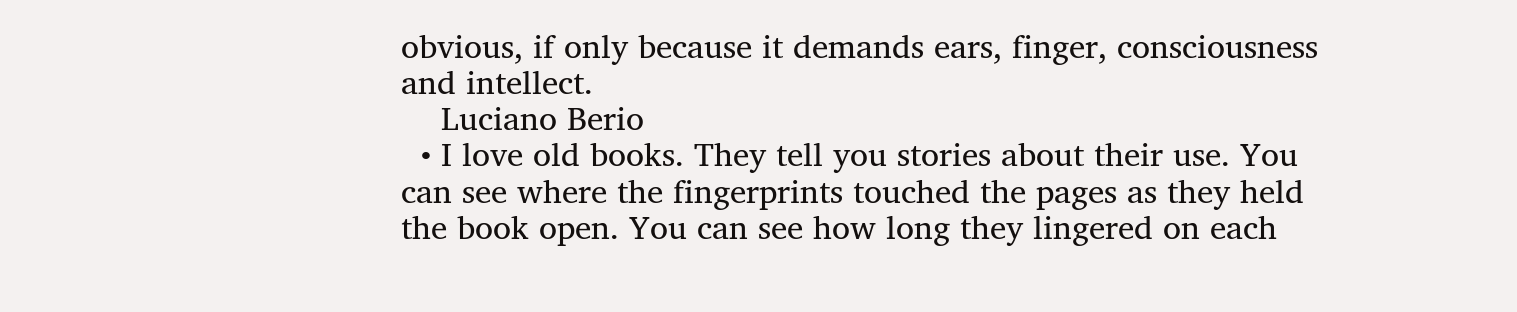obvious, if only because it demands ears, finger, consciousness and intellect.
    Luciano Berio
  • I love old books. They tell you stories about their use. You can see where the fingerprints touched the pages as they held the book open. You can see how long they lingered on each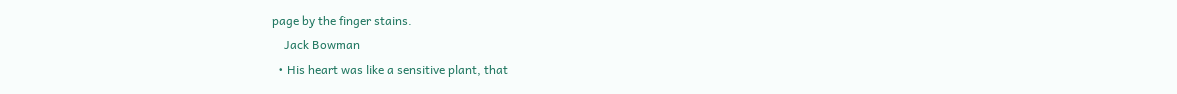page by the finger stains.
    Jack Bowman
  • His heart was like a sensitive plant, that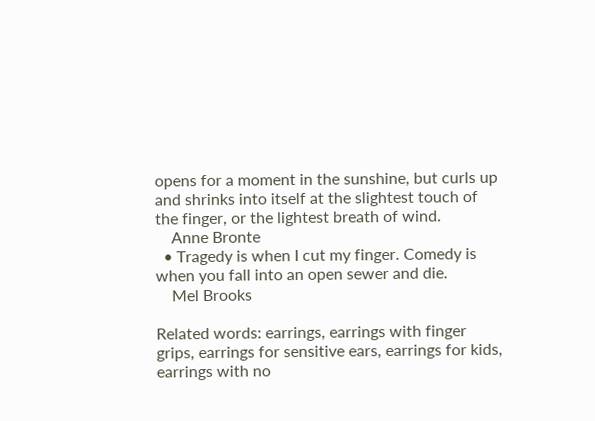opens for a moment in the sunshine, but curls up and shrinks into itself at the slightest touch of the finger, or the lightest breath of wind.
    Anne Bronte
  • Tragedy is when I cut my finger. Comedy is when you fall into an open sewer and die.
    Mel Brooks

Related words: earrings, earrings with finger grips, earrings for sensitive ears, earrings for kids, earrings with no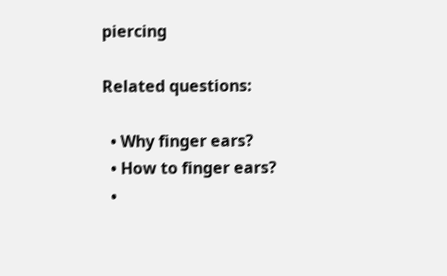piercing

Related questions:

  • Why finger ears?
  • How to finger ears?
  •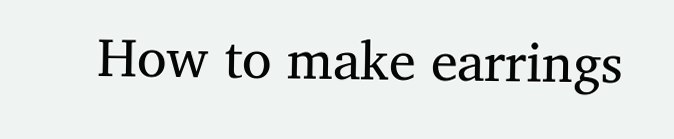How to make earrings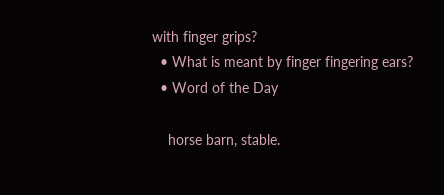with finger grips?
  • What is meant by finger fingering ears?
  • Word of the Day

    horse barn, stable.